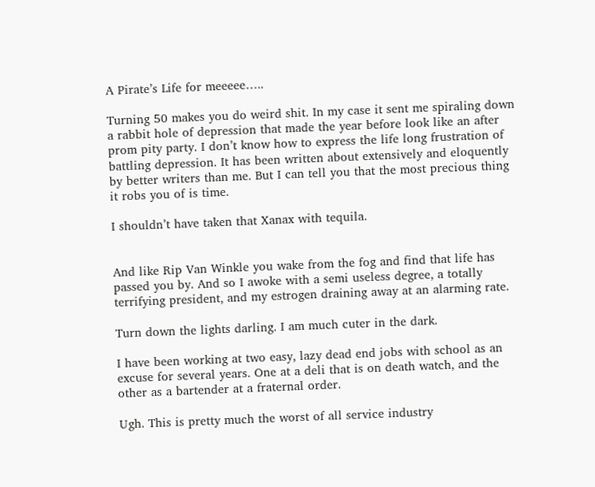A Pirate’s Life for meeeee…..

Turning 50 makes you do weird shit. In my case it sent me spiraling down a rabbit hole of depression that made the year before look like an after prom pity party. I don’t know how to express the life long frustration of battling depression. It has been written about extensively and eloquently by better writers than me. But I can tell you that the most precious thing it robs you of is time.

I shouldn’t have taken that Xanax with tequila.


And like Rip Van Winkle you wake from the fog and find that life has passed you by. And so I awoke with a semi useless degree, a totally terrifying president, and my estrogen draining away at an alarming rate.

Turn down the lights darling. I am much cuter in the dark.

I have been working at two easy, lazy dead end jobs with school as an excuse for several years. One at a deli that is on death watch, and the other as a bartender at a fraternal order.

Ugh. This is pretty much the worst of all service industry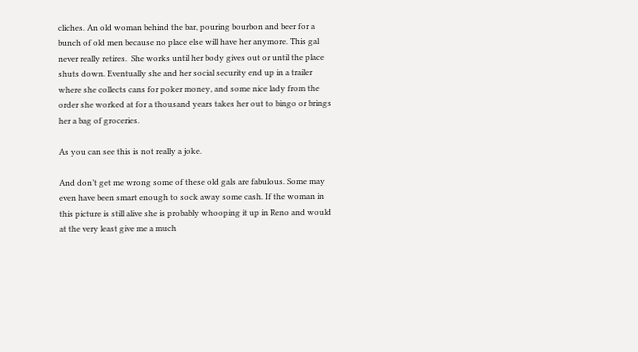cliches. An old woman behind the bar, pouring bourbon and beer for a bunch of old men because no place else will have her anymore. This gal never really retires.  She works until her body gives out or until the place shuts down. Eventually she and her social security end up in a trailer where she collects cans for poker money, and some nice lady from the order she worked at for a thousand years takes her out to bingo or brings her a bag of groceries.

As you can see this is not really a joke.

And don’t get me wrong some of these old gals are fabulous. Some may even have been smart enough to sock away some cash. If the woman in this picture is still alive she is probably whooping it up in Reno and would at the very least give me a much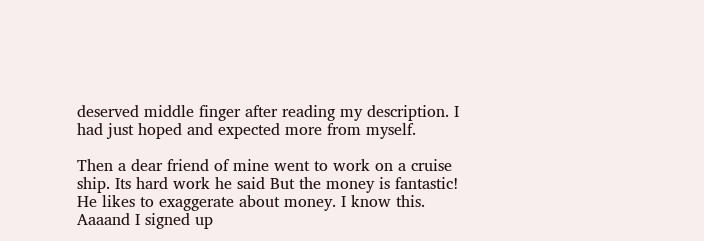deserved middle finger after reading my description. I had just hoped and expected more from myself.

Then a dear friend of mine went to work on a cruise ship. Its hard work he said But the money is fantastic! He likes to exaggerate about money. I know this. Aaaand I signed up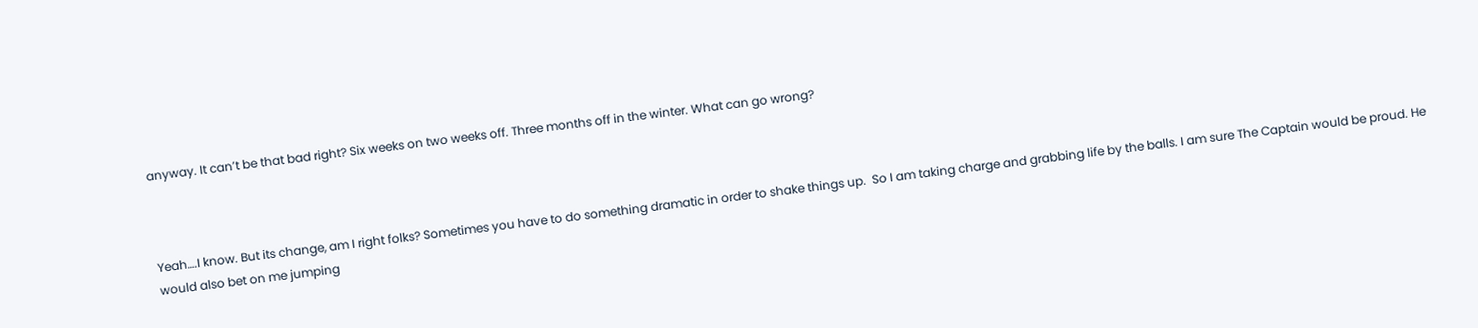anyway. It can’t be that bad right? Six weeks on two weeks off. Three months off in the winter. What can go wrong?



Yeah….I know. But its change, am I right folks? Sometimes you have to do something dramatic in order to shake things up.  So I am taking charge and grabbing life by the balls. I am sure The Captain would be proud. He would also bet on me jumping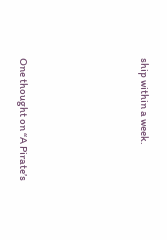ship within a week.







One thought on “A Pirate’s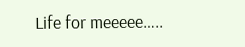Life for meeeee…..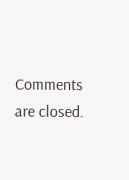Comments are closed.